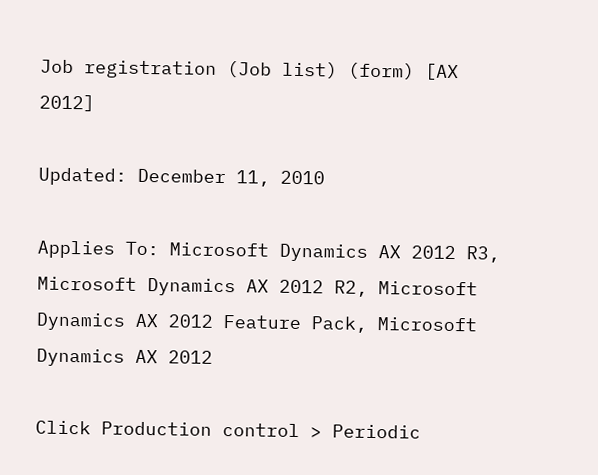Job registration (Job list) (form) [AX 2012]

Updated: December 11, 2010

Applies To: Microsoft Dynamics AX 2012 R3, Microsoft Dynamics AX 2012 R2, Microsoft Dynamics AX 2012 Feature Pack, Microsoft Dynamics AX 2012

Click Production control > Periodic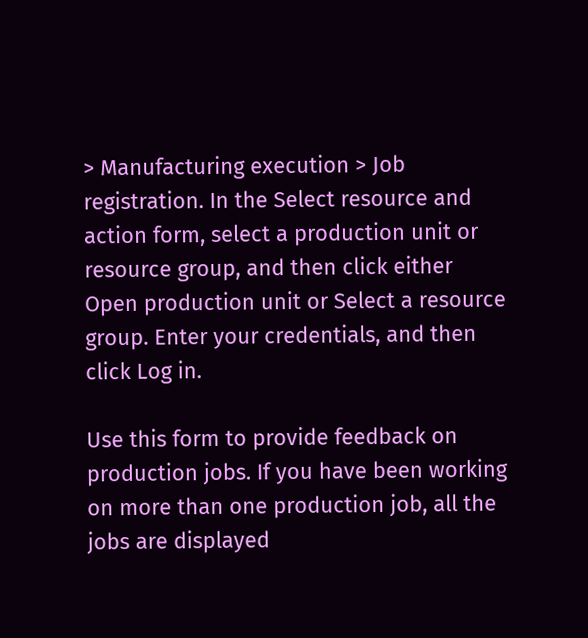> Manufacturing execution > Job registration. In the Select resource and action form, select a production unit or resource group, and then click either Open production unit or Select a resource group. Enter your credentials, and then click Log in.

Use this form to provide feedback on production jobs. If you have been working on more than one production job, all the jobs are displayed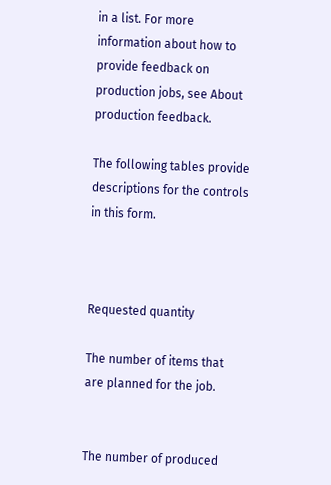in a list. For more information about how to provide feedback on production jobs, see About production feedback.

The following tables provide descriptions for the controls in this form.



Requested quantity

The number of items that are planned for the job.


The number of produced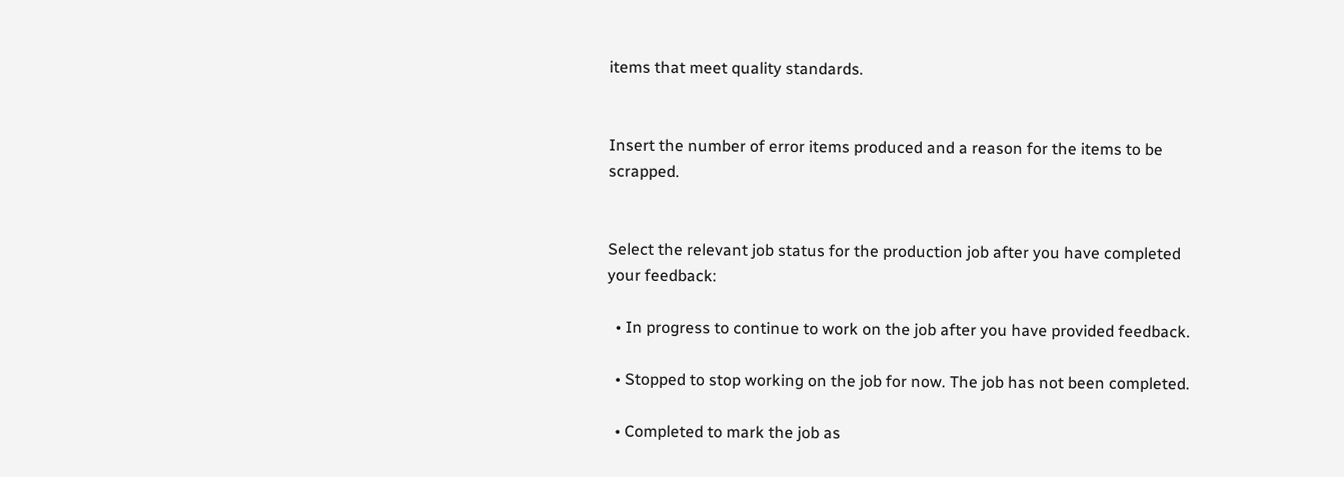items that meet quality standards.


Insert the number of error items produced and a reason for the items to be scrapped.


Select the relevant job status for the production job after you have completed your feedback:

  • In progress to continue to work on the job after you have provided feedback.

  • Stopped to stop working on the job for now. The job has not been completed.

  • Completed to mark the job as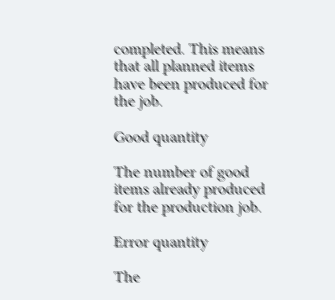completed. This means that all planned items have been produced for the job.

Good quantity

The number of good items already produced for the production job.

Error quantity

The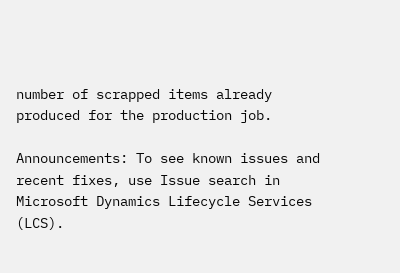number of scrapped items already produced for the production job.

Announcements: To see known issues and recent fixes, use Issue search in Microsoft Dynamics Lifecycle Services (LCS).